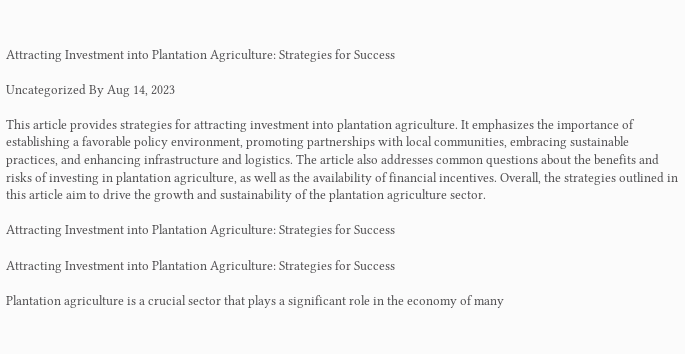Attracting Investment into Plantation Agriculture: Strategies for Success

Uncategorized By Aug 14, 2023

This article provides strategies for attracting investment into plantation agriculture. It emphasizes the importance of establishing a favorable policy environment, promoting partnerships with local communities, embracing sustainable practices, and enhancing infrastructure and logistics. The article also addresses common questions about the benefits and risks of investing in plantation agriculture, as well as the availability of financial incentives. Overall, the strategies outlined in this article aim to drive the growth and sustainability of the plantation agriculture sector.

Attracting Investment into Plantation Agriculture: Strategies for Success

Attracting Investment into Plantation Agriculture: Strategies for Success

Plantation agriculture is a crucial sector that plays a significant role in the economy of many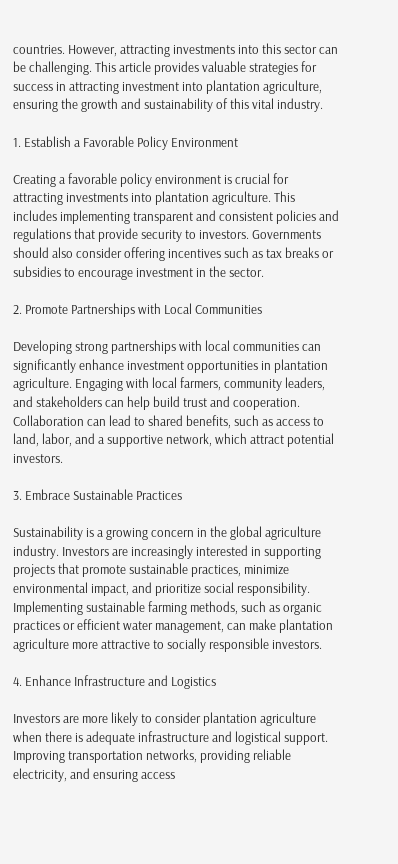countries. However, attracting investments into this sector can be challenging. This article provides valuable strategies for success in attracting investment into plantation agriculture, ensuring the growth and sustainability of this vital industry.

1. Establish a Favorable Policy Environment

Creating a favorable policy environment is crucial for attracting investments into plantation agriculture. This includes implementing transparent and consistent policies and regulations that provide security to investors. Governments should also consider offering incentives such as tax breaks or subsidies to encourage investment in the sector.

2. Promote Partnerships with Local Communities

Developing strong partnerships with local communities can significantly enhance investment opportunities in plantation agriculture. Engaging with local farmers, community leaders, and stakeholders can help build trust and cooperation. Collaboration can lead to shared benefits, such as access to land, labor, and a supportive network, which attract potential investors.

3. Embrace Sustainable Practices

Sustainability is a growing concern in the global agriculture industry. Investors are increasingly interested in supporting projects that promote sustainable practices, minimize environmental impact, and prioritize social responsibility. Implementing sustainable farming methods, such as organic practices or efficient water management, can make plantation agriculture more attractive to socially responsible investors.

4. Enhance Infrastructure and Logistics

Investors are more likely to consider plantation agriculture when there is adequate infrastructure and logistical support. Improving transportation networks, providing reliable electricity, and ensuring access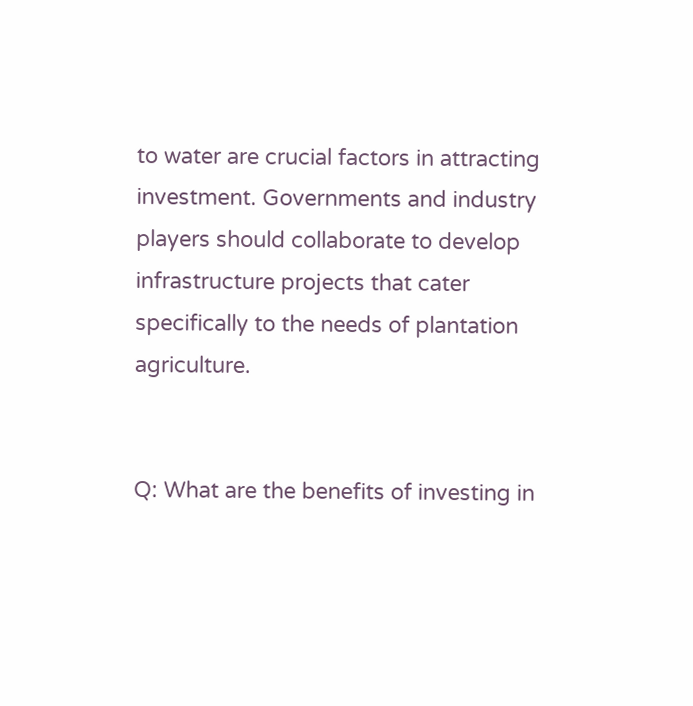to water are crucial factors in attracting investment. Governments and industry players should collaborate to develop infrastructure projects that cater specifically to the needs of plantation agriculture.


Q: What are the benefits of investing in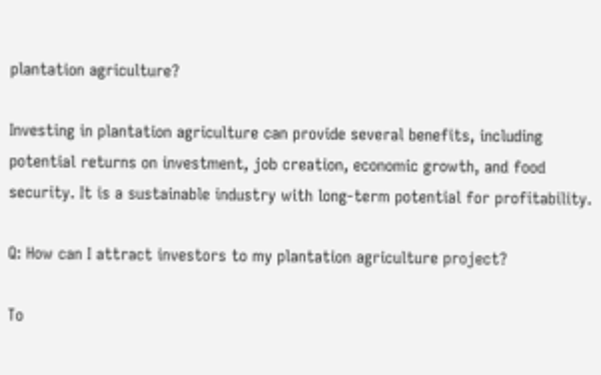plantation agriculture?

Investing in plantation agriculture can provide several benefits, including potential returns on investment, job creation, economic growth, and food security. It is a sustainable industry with long-term potential for profitability.

Q: How can I attract investors to my plantation agriculture project?

To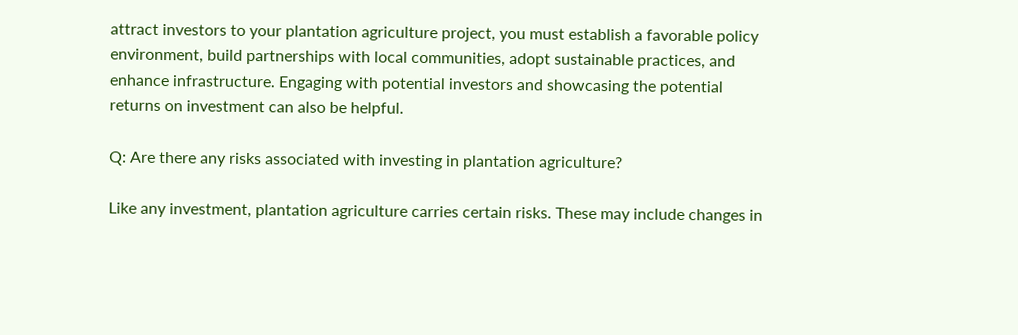attract investors to your plantation agriculture project, you must establish a favorable policy environment, build partnerships with local communities, adopt sustainable practices, and enhance infrastructure. Engaging with potential investors and showcasing the potential returns on investment can also be helpful.

Q: Are there any risks associated with investing in plantation agriculture?

Like any investment, plantation agriculture carries certain risks. These may include changes in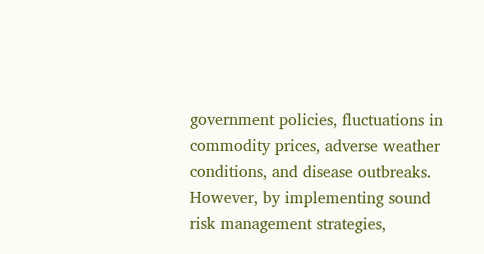government policies, fluctuations in commodity prices, adverse weather conditions, and disease outbreaks. However, by implementing sound risk management strategies,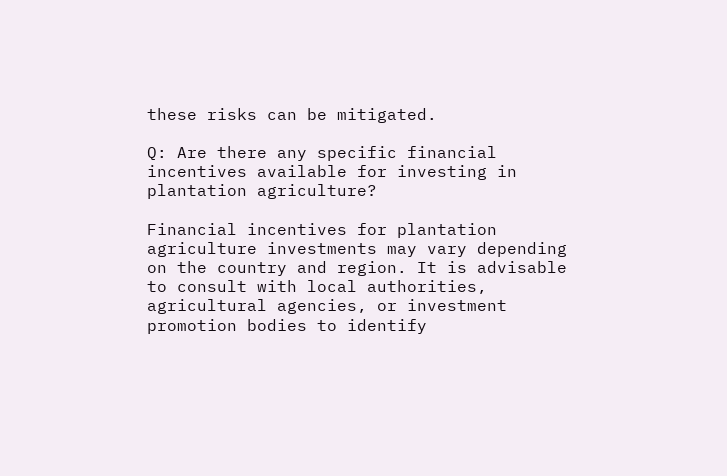these risks can be mitigated.

Q: Are there any specific financial incentives available for investing in plantation agriculture?

Financial incentives for plantation agriculture investments may vary depending on the country and region. It is advisable to consult with local authorities, agricultural agencies, or investment promotion bodies to identify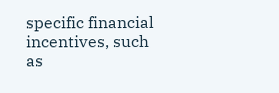specific financial incentives, such as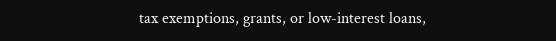tax exemptions, grants, or low-interest loans,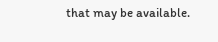that may be available.